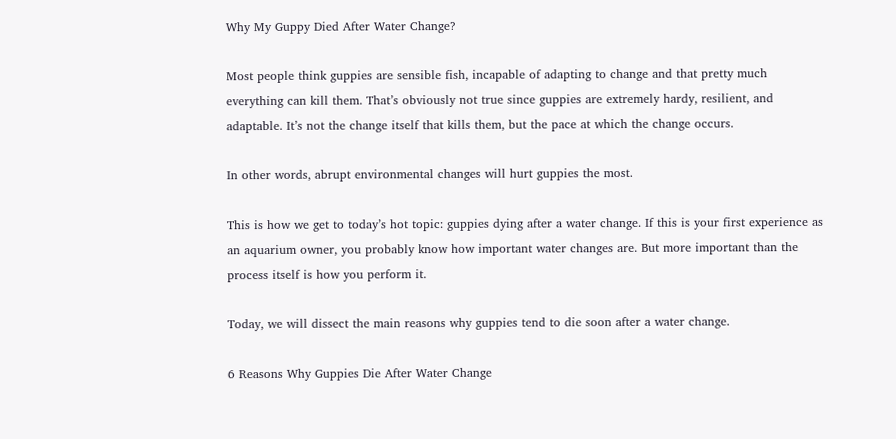Why My Guppy Died After Water Change?

Most people think guppies are sensible fish, incapable of adapting to change and that pretty much everything can kill them. That’s obviously not true since guppies are extremely hardy, resilient, and adaptable. It’s not the change itself that kills them, but the pace at which the change occurs.

In other words, abrupt environmental changes will hurt guppies the most.

This is how we get to today’s hot topic: guppies dying after a water change. If this is your first experience as an aquarium owner, you probably know how important water changes are. But more important than the process itself is how you perform it.

Today, we will dissect the main reasons why guppies tend to die soon after a water change.

6 Reasons Why Guppies Die After Water Change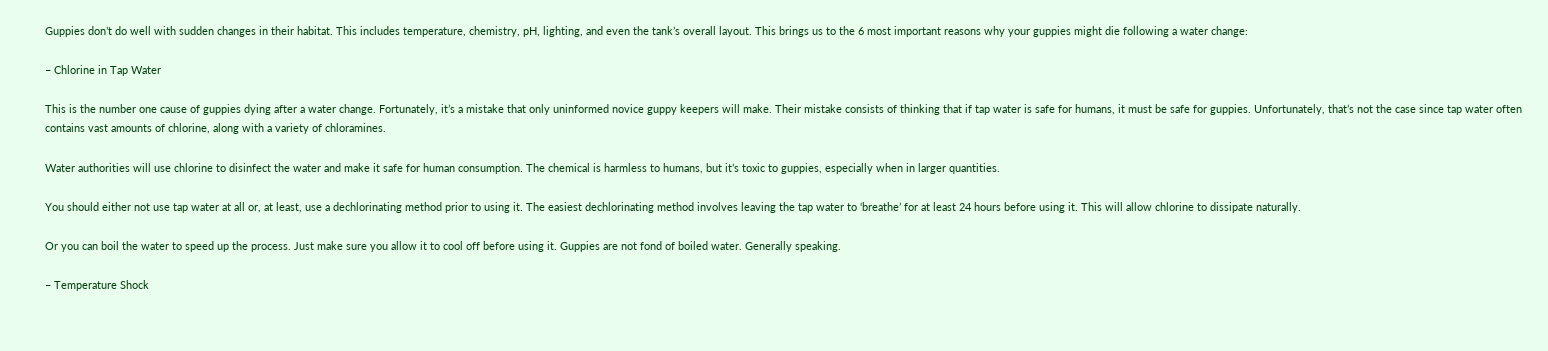Guppies don’t do well with sudden changes in their habitat. This includes temperature, chemistry, pH, lighting, and even the tank’s overall layout. This brings us to the 6 most important reasons why your guppies might die following a water change:

– Chlorine in Tap Water

This is the number one cause of guppies dying after a water change. Fortunately, it’s a mistake that only uninformed novice guppy keepers will make. Their mistake consists of thinking that if tap water is safe for humans, it must be safe for guppies. Unfortunately, that’s not the case since tap water often contains vast amounts of chlorine, along with a variety of chloramines.

Water authorities will use chlorine to disinfect the water and make it safe for human consumption. The chemical is harmless to humans, but it’s toxic to guppies, especially when in larger quantities.

You should either not use tap water at all or, at least, use a dechlorinating method prior to using it. The easiest dechlorinating method involves leaving the tap water to ‘breathe’ for at least 24 hours before using it. This will allow chlorine to dissipate naturally.

Or you can boil the water to speed up the process. Just make sure you allow it to cool off before using it. Guppies are not fond of boiled water. Generally speaking.

– Temperature Shock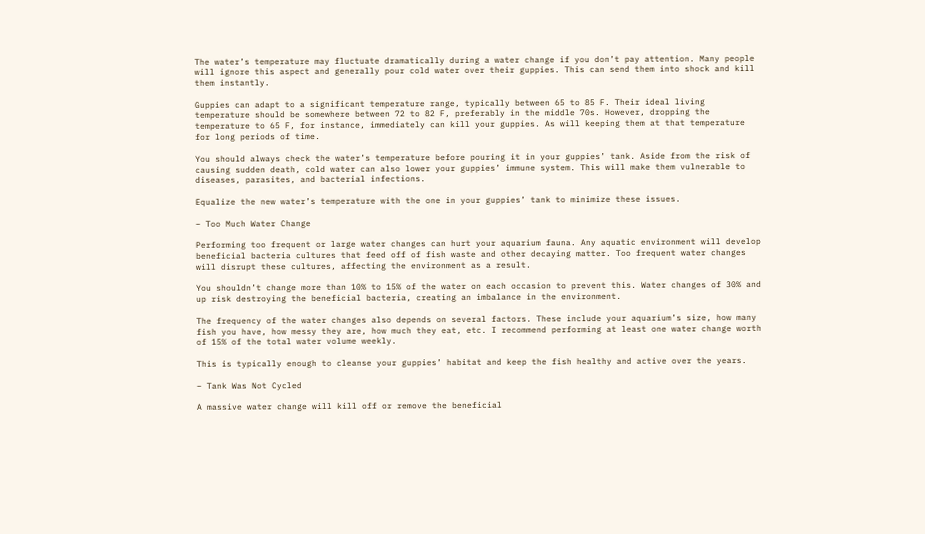The water’s temperature may fluctuate dramatically during a water change if you don’t pay attention. Many people will ignore this aspect and generally pour cold water over their guppies. This can send them into shock and kill them instantly.

Guppies can adapt to a significant temperature range, typically between 65 to 85 F. Their ideal living temperature should be somewhere between 72 to 82 F, preferably in the middle 70s. However, dropping the temperature to 65 F, for instance, immediately can kill your guppies. As will keeping them at that temperature for long periods of time.

You should always check the water’s temperature before pouring it in your guppies’ tank. Aside from the risk of causing sudden death, cold water can also lower your guppies’ immune system. This will make them vulnerable to diseases, parasites, and bacterial infections.

Equalize the new water’s temperature with the one in your guppies’ tank to minimize these issues.

– Too Much Water Change

Performing too frequent or large water changes can hurt your aquarium fauna. Any aquatic environment will develop beneficial bacteria cultures that feed off of fish waste and other decaying matter. Too frequent water changes will disrupt these cultures, affecting the environment as a result.

You shouldn’t change more than 10% to 15% of the water on each occasion to prevent this. Water changes of 30% and up risk destroying the beneficial bacteria, creating an imbalance in the environment.

The frequency of the water changes also depends on several factors. These include your aquarium’s size, how many fish you have, how messy they are, how much they eat, etc. I recommend performing at least one water change worth of 15% of the total water volume weekly.

This is typically enough to cleanse your guppies’ habitat and keep the fish healthy and active over the years.

– Tank Was Not Cycled

A massive water change will kill off or remove the beneficial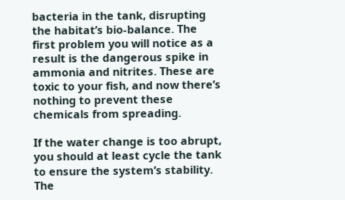bacteria in the tank, disrupting the habitat’s bio-balance. The first problem you will notice as a result is the dangerous spike in ammonia and nitrites. These are toxic to your fish, and now there’s nothing to prevent these chemicals from spreading.

If the water change is too abrupt, you should at least cycle the tank to ensure the system’s stability. The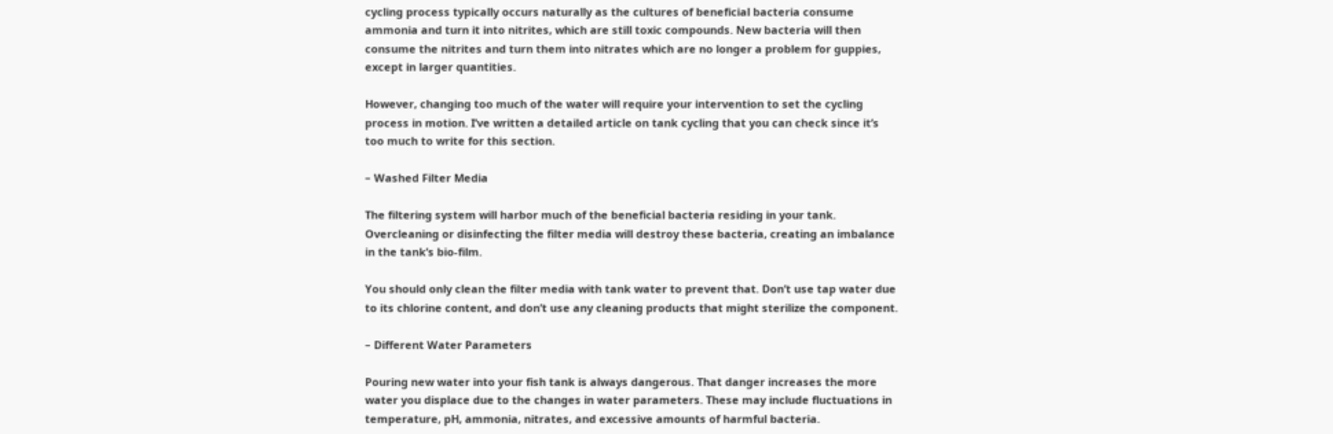cycling process typically occurs naturally as the cultures of beneficial bacteria consume ammonia and turn it into nitrites, which are still toxic compounds. New bacteria will then consume the nitrites and turn them into nitrates which are no longer a problem for guppies, except in larger quantities.

However, changing too much of the water will require your intervention to set the cycling process in motion. I’ve written a detailed article on tank cycling that you can check since it’s too much to write for this section.

– Washed Filter Media

The filtering system will harbor much of the beneficial bacteria residing in your tank. Overcleaning or disinfecting the filter media will destroy these bacteria, creating an imbalance in the tank’s bio-film.

You should only clean the filter media with tank water to prevent that. Don’t use tap water due to its chlorine content, and don’t use any cleaning products that might sterilize the component.

– Different Water Parameters

Pouring new water into your fish tank is always dangerous. That danger increases the more water you displace due to the changes in water parameters. These may include fluctuations in temperature, pH, ammonia, nitrates, and excessive amounts of harmful bacteria.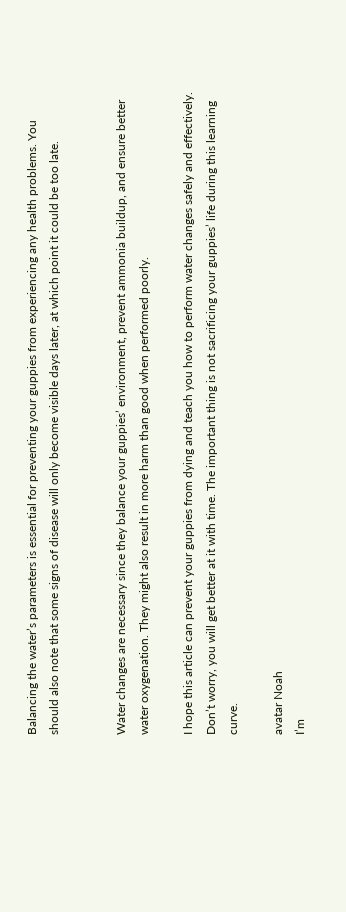Balancing the water’s parameters is essential for preventing your guppies from experiencing any health problems. You should also note that some signs of disease will only become visible days later, at which point it could be too late.


Water changes are necessary since they balance your guppies’ environment, prevent ammonia buildup, and ensure better water oxygenation. They might also result in more harm than good when performed poorly.

I hope this article can prevent your guppies from dying and teach you how to perform water changes safely and effectively. Don’t worry, you will get better at it with time. The important thing is not sacrificing your guppies’ life during this learning curve.

avatar Noah
I’m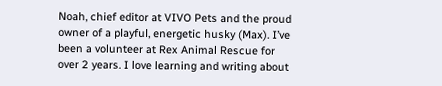Noah, chief editor at VIVO Pets and the proud owner of a playful, energetic husky (Max). I’ve been a volunteer at Rex Animal Rescue for over 2 years. I love learning and writing about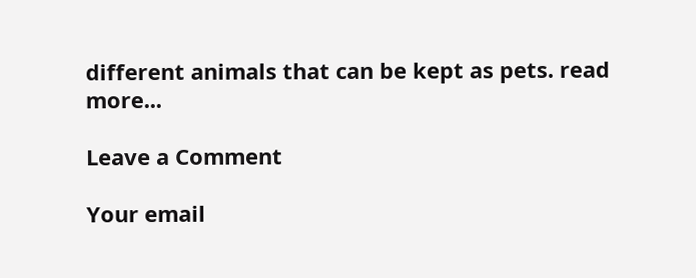different animals that can be kept as pets. read more...

Leave a Comment

Your email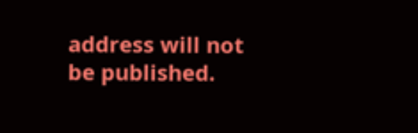address will not be published.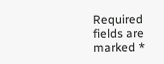Required fields are marked *